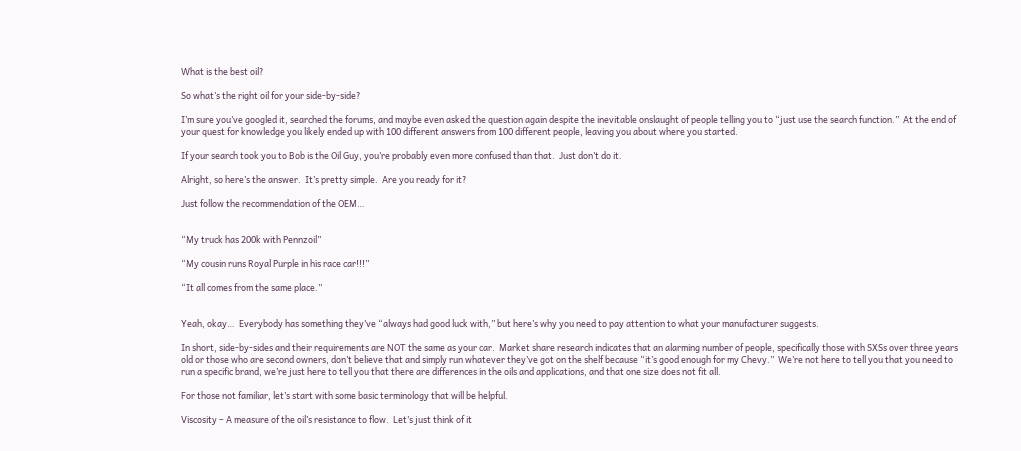What is the best oil?

So what’s the right oil for your side-by-side?

I’m sure you’ve googled it, searched the forums, and maybe even asked the question again despite the inevitable onslaught of people telling you to “just use the search function.”  At the end of your quest for knowledge you likely ended up with 100 different answers from 100 different people, leaving you about where you started.

If your search took you to Bob is the Oil Guy, you’re probably even more confused than that.  Just don’t do it.

Alright, so here’s the answer.  It’s pretty simple.  Are you ready for it?

Just follow the recommendation of the OEM…


“My truck has 200k with Pennzoil”

“My cousin runs Royal Purple in his race car!!!”

“It all comes from the same place.”


Yeah, okay…  Everybody has something they’ve “always had good luck with,” but here’s why you need to pay attention to what your manufacturer suggests.

In short, side-by-sides and their requirements are NOT the same as your car.  Market share research indicates that an alarming number of people, specifically those with SXSs over three years old or those who are second owners, don’t believe that and simply run whatever they’ve got on the shelf because “it’s good enough for my Chevy.”  We’re not here to tell you that you need to run a specific brand, we’re just here to tell you that there are differences in the oils and applications, and that one size does not fit all.

For those not familiar, let’s start with some basic terminology that will be helpful.

Viscosity – A measure of the oil’s resistance to flow.  Let’s just think of it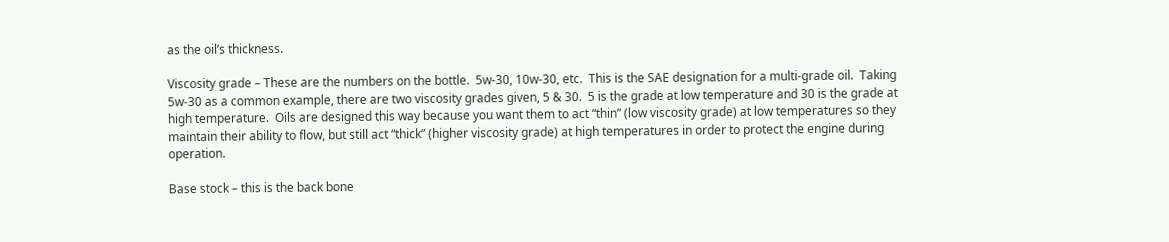as the oil’s thickness.

Viscosity grade – These are the numbers on the bottle.  5w-30, 10w-30, etc.  This is the SAE designation for a multi-grade oil.  Taking 5w-30 as a common example, there are two viscosity grades given, 5 & 30.  5 is the grade at low temperature and 30 is the grade at high temperature.  Oils are designed this way because you want them to act “thin” (low viscosity grade) at low temperatures so they maintain their ability to flow, but still act “thick” (higher viscosity grade) at high temperatures in order to protect the engine during operation.

Base stock – this is the back bone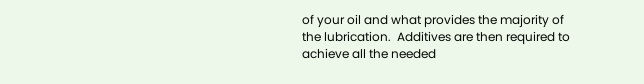of your oil and what provides the majority of the lubrication.  Additives are then required to achieve all the needed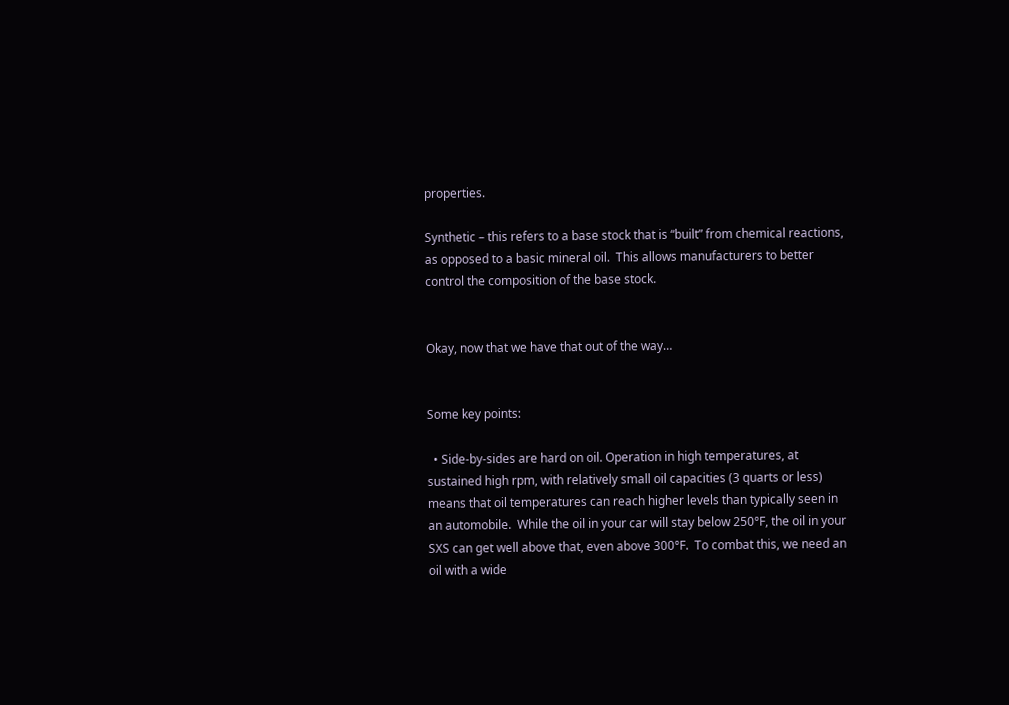properties.

Synthetic – this refers to a base stock that is “built” from chemical reactions, as opposed to a basic mineral oil.  This allows manufacturers to better control the composition of the base stock.


Okay, now that we have that out of the way…


Some key points:

  • Side-by-sides are hard on oil. Operation in high temperatures, at sustained high rpm, with relatively small oil capacities (3 quarts or less) means that oil temperatures can reach higher levels than typically seen in an automobile.  While the oil in your car will stay below 250°F, the oil in your SXS can get well above that, even above 300°F.  To combat this, we need an oil with a wide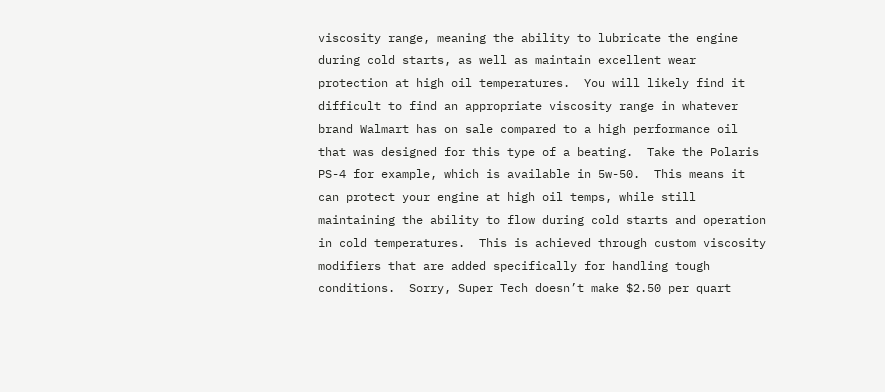viscosity range, meaning the ability to lubricate the engine during cold starts, as well as maintain excellent wear protection at high oil temperatures.  You will likely find it difficult to find an appropriate viscosity range in whatever brand Walmart has on sale compared to a high performance oil that was designed for this type of a beating.  Take the Polaris PS-4 for example, which is available in 5w-50.  This means it can protect your engine at high oil temps, while still maintaining the ability to flow during cold starts and operation in cold temperatures.  This is achieved through custom viscosity modifiers that are added specifically for handling tough conditions.  Sorry, Super Tech doesn’t make $2.50 per quart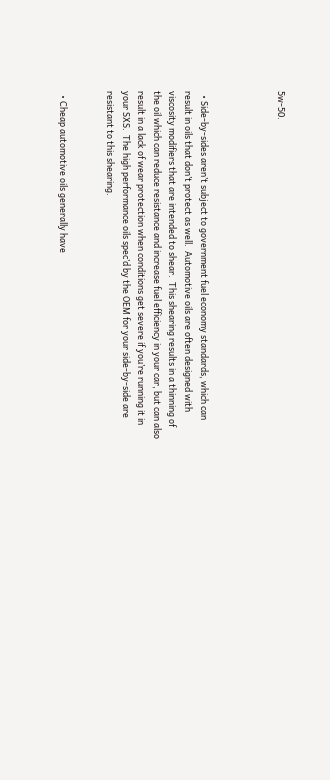5w-50.




  • Side-by-sides aren’t subject to government fuel economy standards, which can result in oils that don’t protect as well.  Automotive oils are often designed with viscosity modifiers that are intended to shear.  This shearing results in a thinning of the oil which can reduce resistance and increase fuel efficiency in your car, but can also result in a lack of wear protection when conditions get severe if you’re running it in your SXS.  The high performance oils spec’d by the OEM for your side-by-side are resistant to this shearing.


  • Cheap automotive oils generally have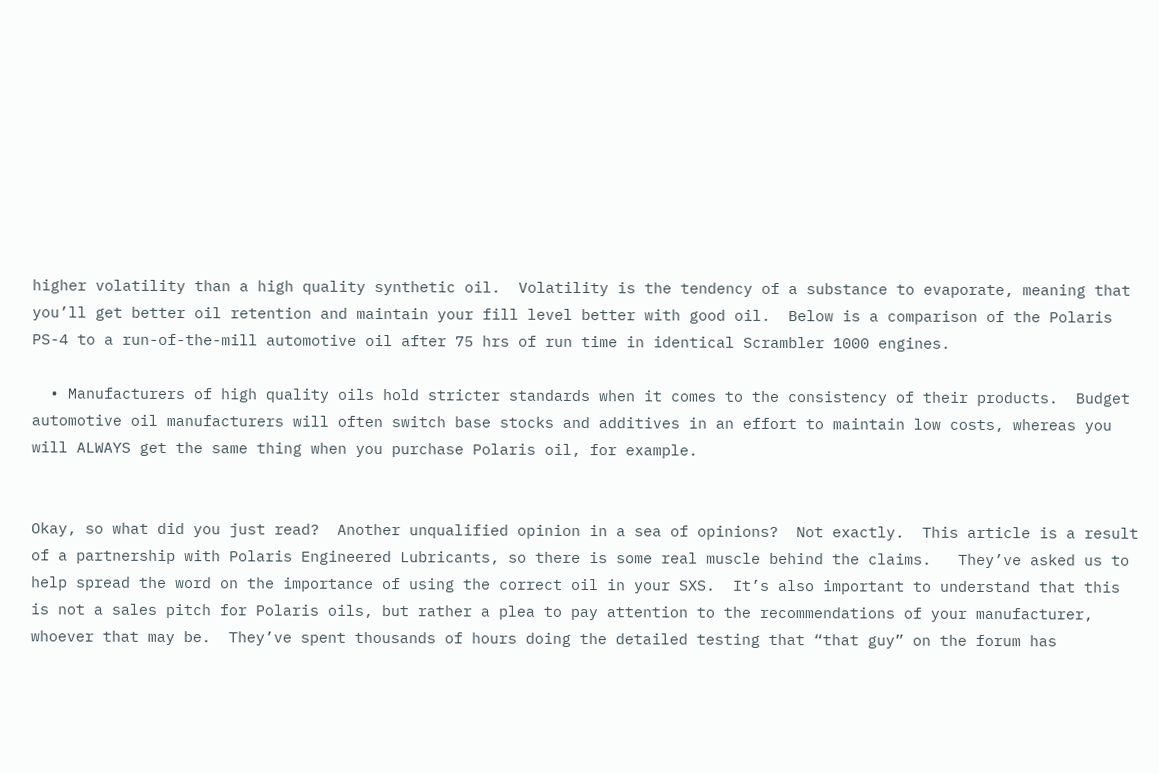higher volatility than a high quality synthetic oil.  Volatility is the tendency of a substance to evaporate, meaning that you’ll get better oil retention and maintain your fill level better with good oil.  Below is a comparison of the Polaris PS-4 to a run-of-the-mill automotive oil after 75 hrs of run time in identical Scrambler 1000 engines.

  • Manufacturers of high quality oils hold stricter standards when it comes to the consistency of their products.  Budget automotive oil manufacturers will often switch base stocks and additives in an effort to maintain low costs, whereas you will ALWAYS get the same thing when you purchase Polaris oil, for example.


Okay, so what did you just read?  Another unqualified opinion in a sea of opinions?  Not exactly.  This article is a result of a partnership with Polaris Engineered Lubricants, so there is some real muscle behind the claims.   They’ve asked us to help spread the word on the importance of using the correct oil in your SXS.  It’s also important to understand that this is not a sales pitch for Polaris oils, but rather a plea to pay attention to the recommendations of your manufacturer, whoever that may be.  They’ve spent thousands of hours doing the detailed testing that “that guy” on the forum has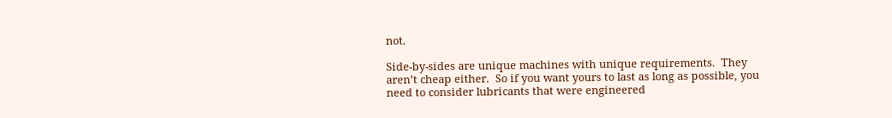not.

Side-by-sides are unique machines with unique requirements.  They aren’t cheap either.  So if you want yours to last as long as possible, you need to consider lubricants that were engineered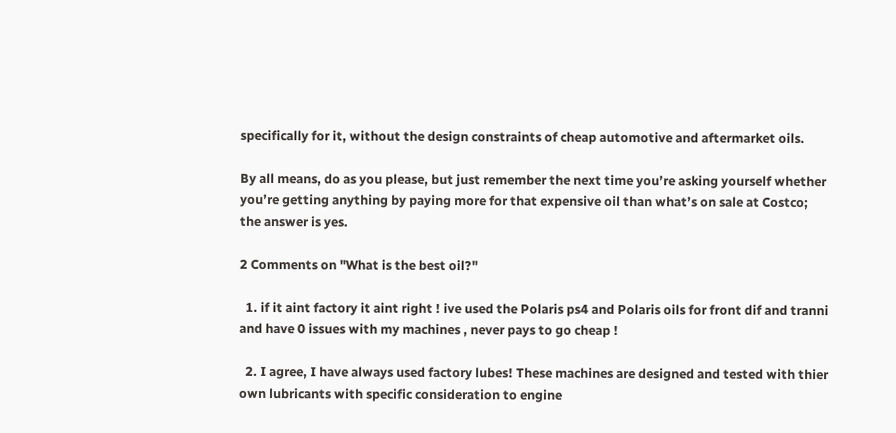specifically for it, without the design constraints of cheap automotive and aftermarket oils.

By all means, do as you please, but just remember the next time you’re asking yourself whether you’re getting anything by paying more for that expensive oil than what’s on sale at Costco; the answer is yes.

2 Comments on "What is the best oil?"

  1. if it aint factory it aint right ! ive used the Polaris ps4 and Polaris oils for front dif and tranni and have 0 issues with my machines , never pays to go cheap !

  2. I agree, I have always used factory lubes! These machines are designed and tested with thier own lubricants with specific consideration to engine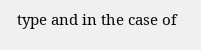type and in the case of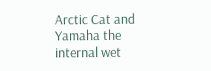Arctic Cat and Yamaha the internal wet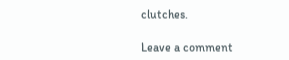clutches.

Leave a comment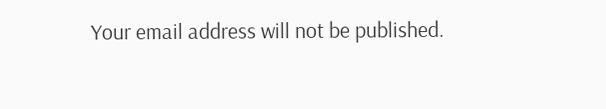Your email address will not be published.